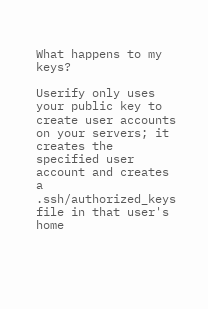What happens to my keys?

Userify only uses your public key to create user accounts on your servers; it creates the specified user account and creates a .ssh/authorized_keys file in that user's home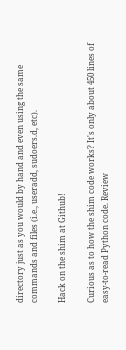directory just as you would by hand and even using the same commands and files (i.e., useradd, sudoers.d, etc).

Hack on the shim at Github!

Curious as to how the shim code works? It's only about 450 lines of easy-to-read Python code. Review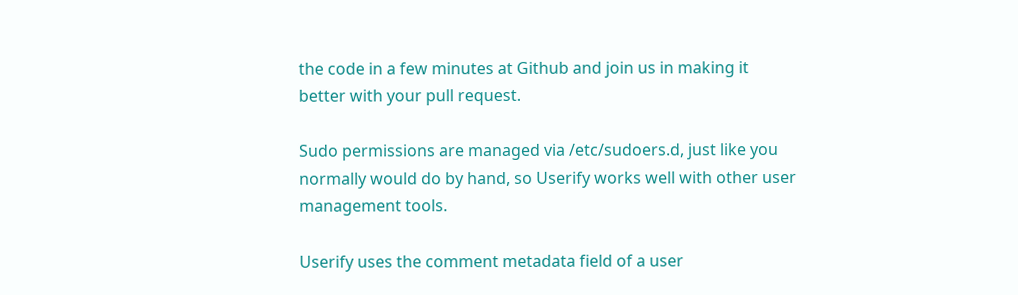the code in a few minutes at Github and join us in making it better with your pull request.

Sudo permissions are managed via /etc/sudoers.d, just like you normally would do by hand, so Userify works well with other user management tools.

Userify uses the comment metadata field of a user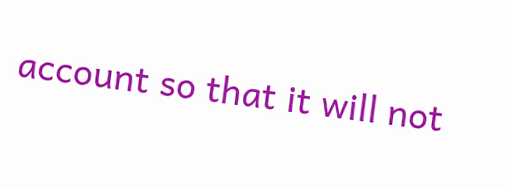account so that it will not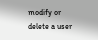modify or delete a user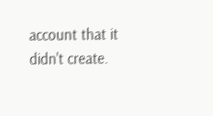account that it didn't create.